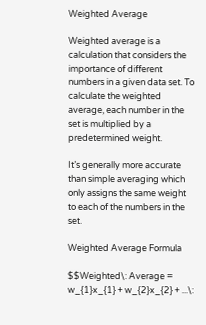Weighted Average

Weighted average is a calculation that considers the importance of different numbers in a given data set. To calculate the weighted average, each number in the set is multiplied by a predetermined weight.

It’s generally more accurate than simple averaging which only assigns the same weight to each of the numbers in the set.

Weighted Average Formula

$$Weighted\: Average = w_{1}x_{1} + w_{2}x_{2} + ...\: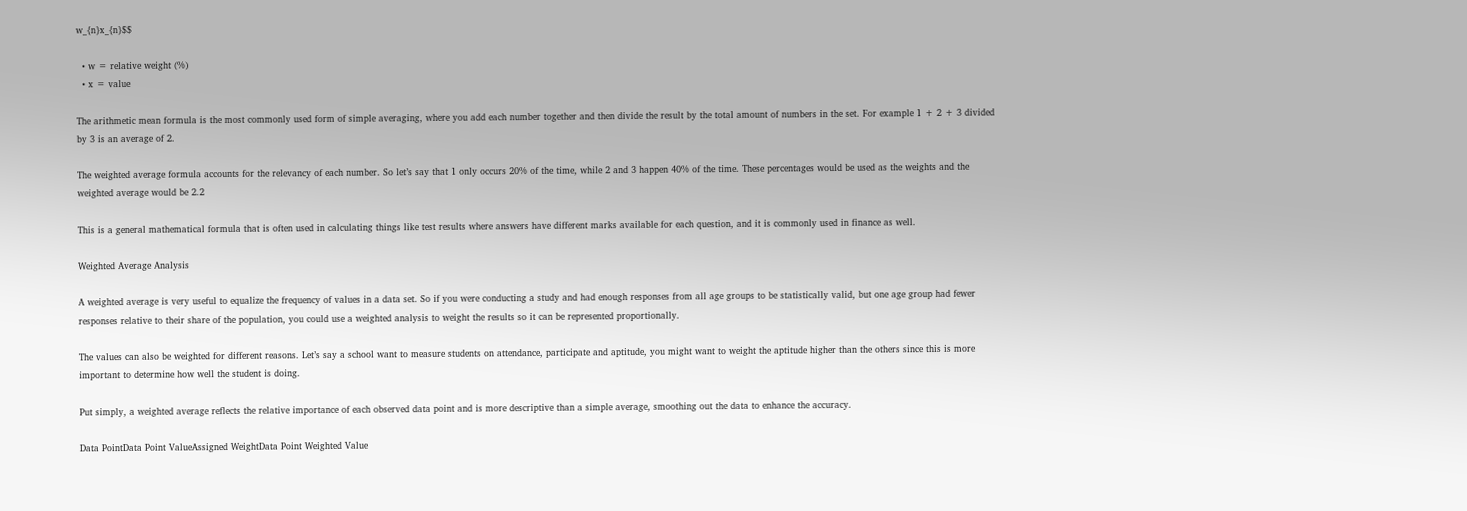w_{n}x_{n}$$

  • w = relative weight (%)
  • x = value

The arithmetic mean formula is the most commonly used form of simple averaging, where you add each number together and then divide the result by the total amount of numbers in the set. For example 1 + 2 + 3 divided by 3 is an average of 2.

The weighted average formula accounts for the relevancy of each number. So let’s say that 1 only occurs 20% of the time, while 2 and 3 happen 40% of the time. These percentages would be used as the weights and the weighted average would be 2.2

This is a general mathematical formula that is often used in calculating things like test results where answers have different marks available for each question, and it is commonly used in finance as well.

Weighted Average Analysis

A weighted average is very useful to equalize the frequency of values in a data set. So if you were conducting a study and had enough responses from all age groups to be statistically valid, but one age group had fewer responses relative to their share of the population, you could use a weighted analysis to weight the results so it can be represented proportionally.

The values can also be weighted for different reasons. Let’s say a school want to measure students on attendance, participate and aptitude, you might want to weight the aptitude higher than the others since this is more important to determine how well the student is doing.

Put simply, a weighted average reflects the relative importance of each observed data point and is more descriptive than a simple average, smoothing out the data to enhance the accuracy.

Data PointData Point ValueAssigned WeightData Point Weighted Value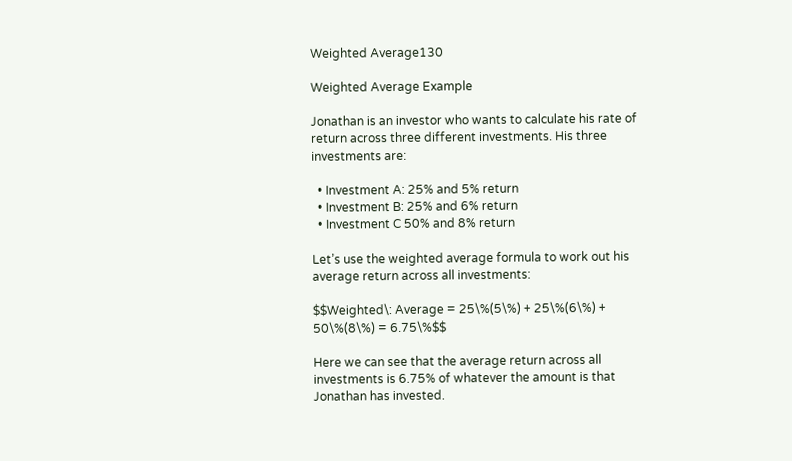Weighted Average130

Weighted Average Example

Jonathan is an investor who wants to calculate his rate of return across three different investments. His three investments are:

  • Investment A: 25% and 5% return
  • Investment B: 25% and 6% return
  • Investment C 50% and 8% return

Let’s use the weighted average formula to work out his average return across all investments:

$$Weighted\: Average = 25\%(5\%) + 25\%(6\%) + 50\%(8\%) = 6.75\%$$

Here we can see that the average return across all investments is 6.75% of whatever the amount is that Jonathan has invested.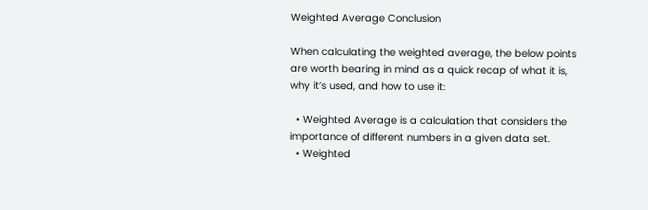Weighted Average Conclusion

When calculating the weighted average, the below points are worth bearing in mind as a quick recap of what it is, why it’s used, and how to use it:

  • Weighted Average is a calculation that considers the importance of different numbers in a given data set.
  • Weighted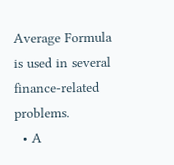Average Formula is used in several finance-related problems.
  • A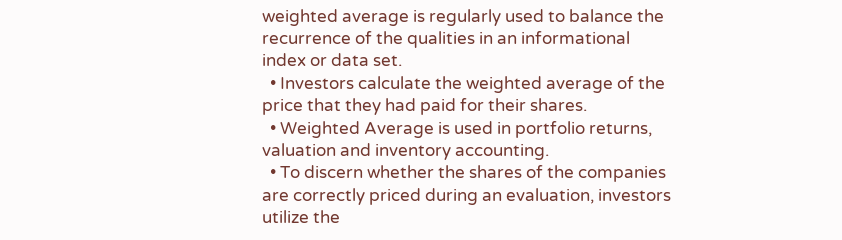weighted average is regularly used to balance the recurrence of the qualities in an informational index or data set.
  • Investors calculate the weighted average of the price that they had paid for their shares.
  • Weighted Average is used in portfolio returns, valuation and inventory accounting.
  • To discern whether the shares of the companies are correctly priced during an evaluation, investors utilize the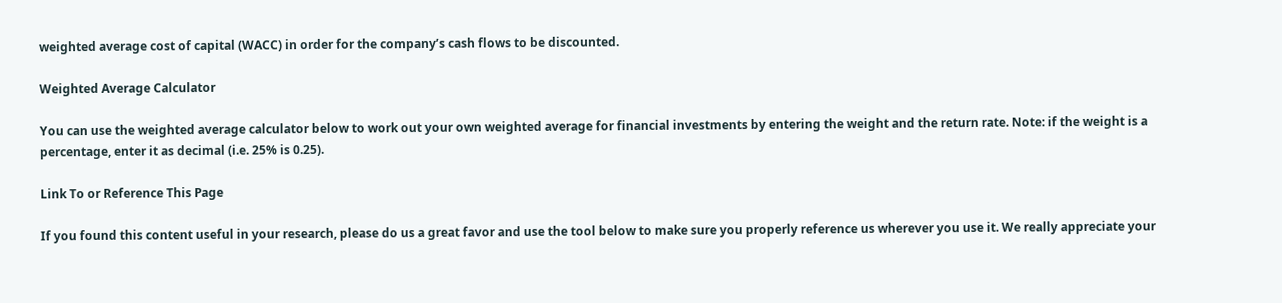weighted average cost of capital (WACC) in order for the company’s cash flows to be discounted.

Weighted Average Calculator

You can use the weighted average calculator below to work out your own weighted average for financial investments by entering the weight and the return rate. Note: if the weight is a percentage, enter it as decimal (i.e. 25% is 0.25).

Link To or Reference This Page

If you found this content useful in your research, please do us a great favor and use the tool below to make sure you properly reference us wherever you use it. We really appreciate your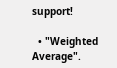support!

  • "Weighted Average".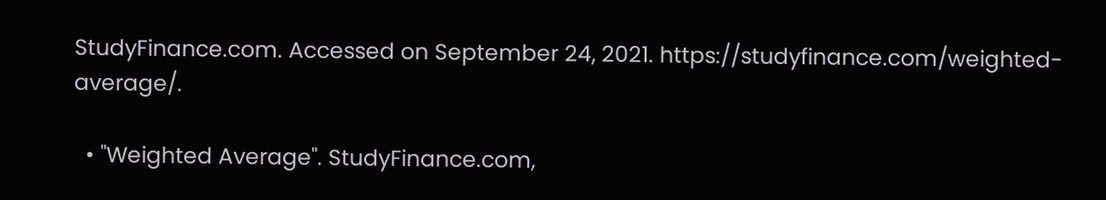StudyFinance.com. Accessed on September 24, 2021. https://studyfinance.com/weighted-average/.

  • "Weighted Average". StudyFinance.com,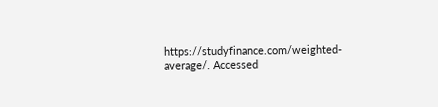https://studyfinance.com/weighted-average/. Accessed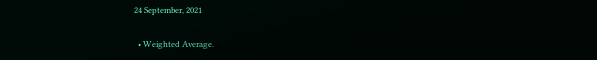24 September, 2021

  • Weighted Average.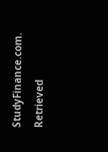StudyFinance.com. Retrieved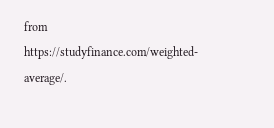from https://studyfinance.com/weighted-average/.